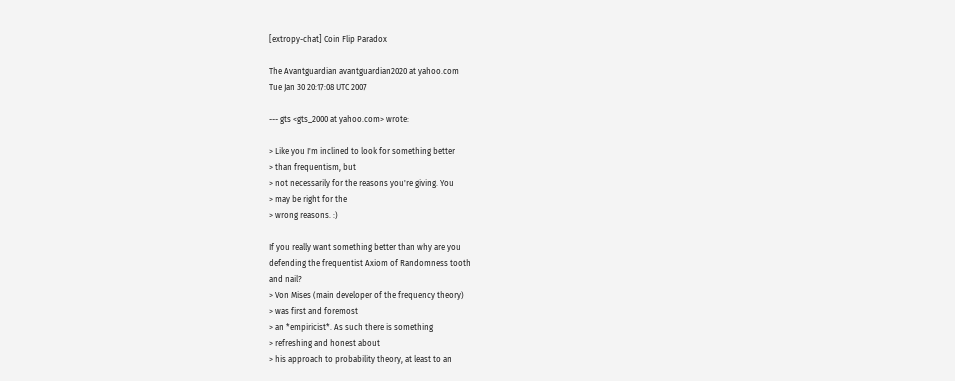[extropy-chat] Coin Flip Paradox

The Avantguardian avantguardian2020 at yahoo.com
Tue Jan 30 20:17:08 UTC 2007

--- gts <gts_2000 at yahoo.com> wrote:

> Like you I'm inclined to look for something better
> than frequentism, but
> not necessarily for the reasons you're giving. You
> may be right for the
> wrong reasons. :)

If you really want something better than why are you
defending the frequentist Axiom of Randomness tooth
and nail?
> Von Mises (main developer of the frequency theory)
> was first and foremost
> an *empiricist*. As such there is something
> refreshing and honest about
> his approach to probability theory, at least to an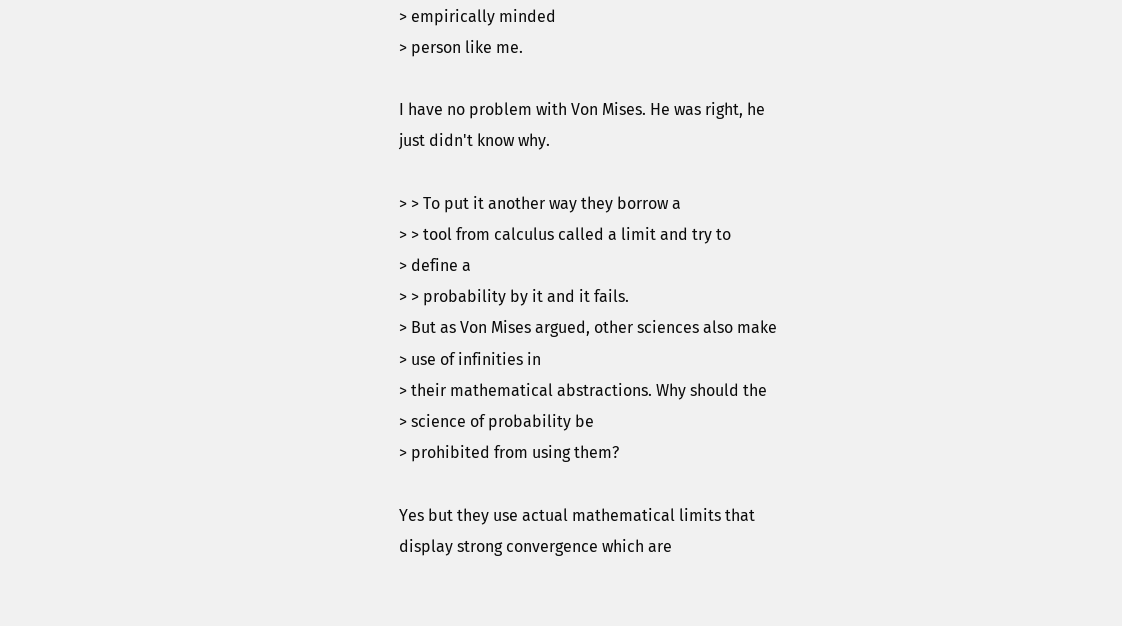> empirically minded
> person like me.

I have no problem with Von Mises. He was right, he
just didn't know why.

> > To put it another way they borrow a
> > tool from calculus called a limit and try to
> define a
> > probability by it and it fails.
> But as Von Mises argued, other sciences also make
> use of infinities in
> their mathematical abstractions. Why should the
> science of probability be
> prohibited from using them?

Yes but they use actual mathematical limits that
display strong convergence which are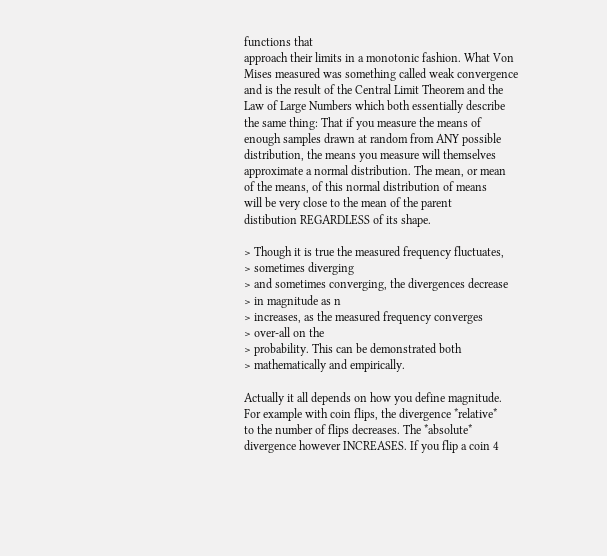functions that
approach their limits in a monotonic fashion. What Von
Mises measured was something called weak convergence
and is the result of the Central Limit Theorem and the
Law of Large Numbers which both essentially describe
the same thing: That if you measure the means of
enough samples drawn at random from ANY possible
distribution, the means you measure will themselves
approximate a normal distribution. The mean, or mean
of the means, of this normal distribution of means
will be very close to the mean of the parent
distibution REGARDLESS of its shape.

> Though it is true the measured frequency fluctuates,
> sometimes diverging
> and sometimes converging, the divergences decrease
> in magnitude as n
> increases, as the measured frequency converges
> over-all on the
> probability. This can be demonstrated both
> mathematically and empirically.

Actually it all depends on how you define magnitude.
For example with coin flips, the divergence *relative*
to the number of flips decreases. The *absolute*
divergence however INCREASES. If you flip a coin 4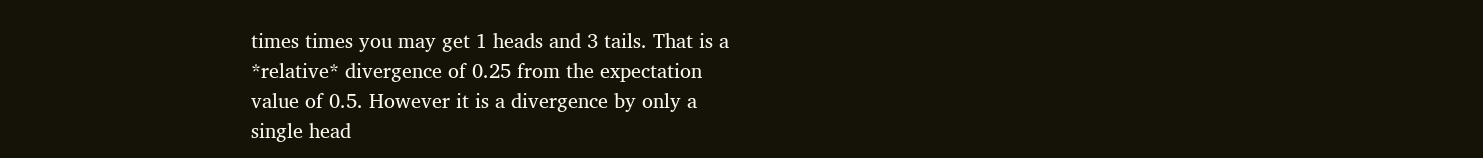times times you may get 1 heads and 3 tails. That is a
*relative* divergence of 0.25 from the expectation
value of 0.5. However it is a divergence by only a
single head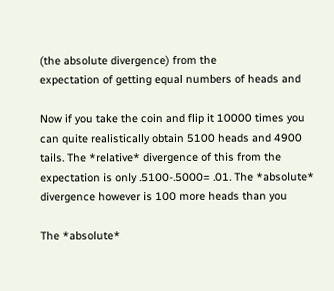(the absolute divergence) from the
expectation of getting equal numbers of heads and

Now if you take the coin and flip it 10000 times you
can quite realistically obtain 5100 heads and 4900
tails. The *relative* divergence of this from the
expectation is only .5100-.5000= .01. The *absolute*
divergence however is 100 more heads than you

The *absolute*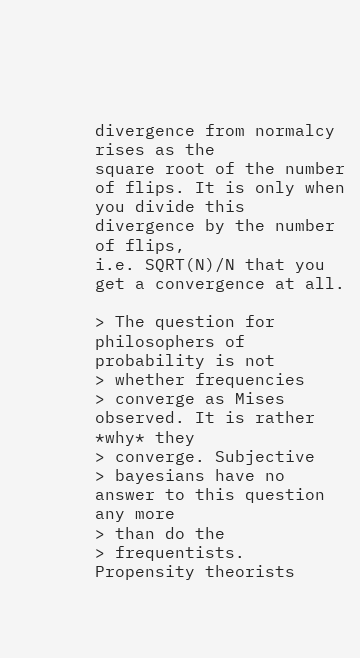divergence from normalcy rises as the
square root of the number of flips. It is only when
you divide this divergence by the number of flips,
i.e. SQRT(N)/N that you get a convergence at all.

> The question for philosophers of probability is not
> whether frequencies
> converge as Mises observed. It is rather *why* they
> converge. Subjective
> bayesians have no answer to this question any more
> than do the
> frequentists. Propensity theorists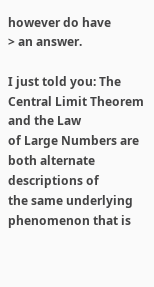however do have
> an answer.

I just told you: The Central Limit Theorem and the Law
of Large Numbers are both alternate descriptions of
the same underlying phenomenon that is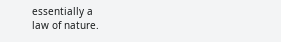essentially a
law of nature.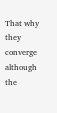That why they converge although the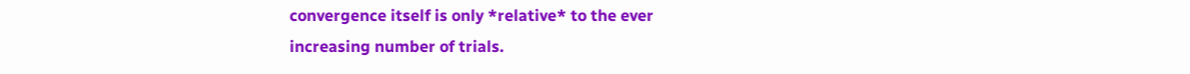convergence itself is only *relative* to the ever
increasing number of trials.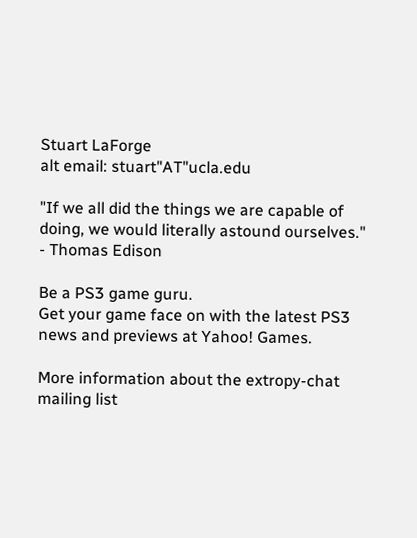Stuart LaForge
alt email: stuart"AT"ucla.edu

"If we all did the things we are capable of doing, we would literally astound ourselves." - Thomas Edison

Be a PS3 game guru.
Get your game face on with the latest PS3 news and previews at Yahoo! Games.

More information about the extropy-chat mailing list